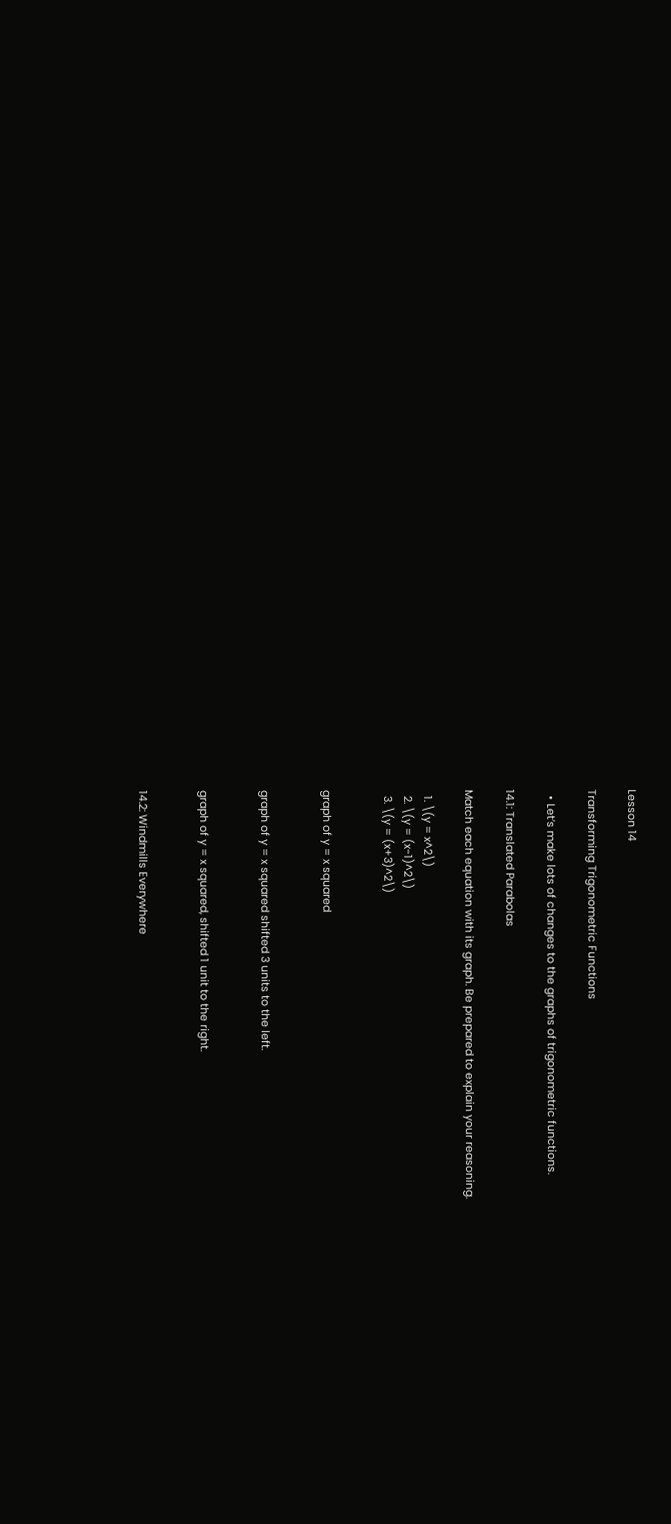Lesson 14

Transforming Trigonometric Functions

  • Let’s make lots of changes to the graphs of trigonometric functions.

14.1: Translated Parabolas

Match each equation with its graph. Be prepared to explain your reasoning.

  1. \(y = x^2\)
  2. \(y = (x-1)^2\)
  3. \(y = (x+3)^2\)


graph of y = x squared


graph of y = x squared shifted 3 units to the left.


graph of y = x squared, shifted 1 unit to the right.


14.2: Windmills Everywhere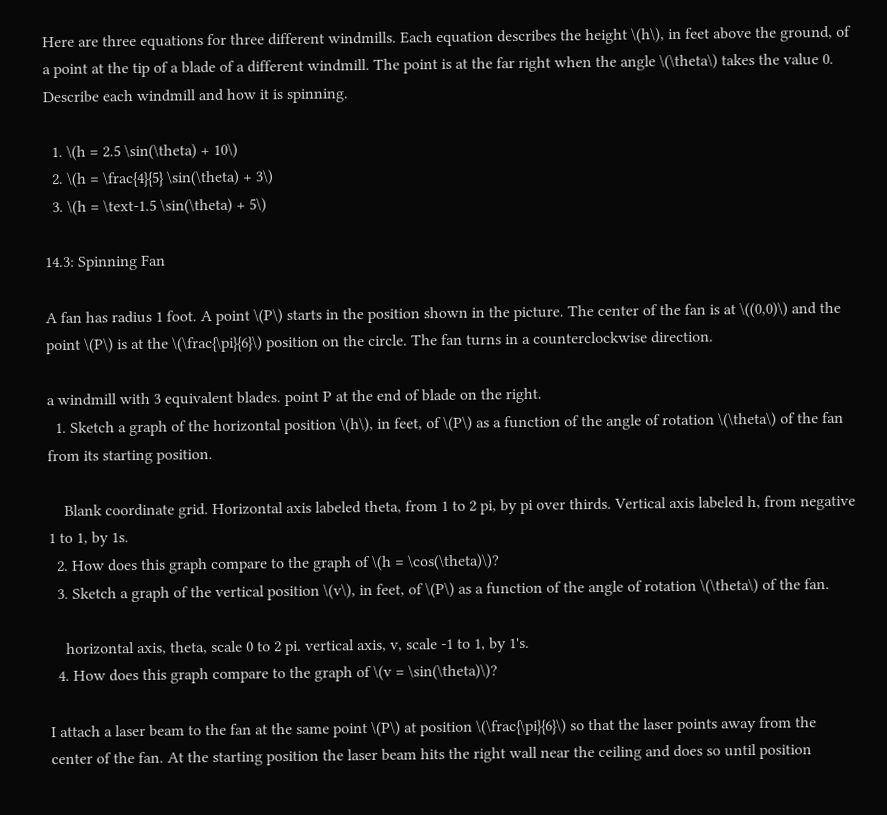Here are three equations for three different windmills. Each equation describes the height \(h\), in feet above the ground, of a point at the tip of a blade of a different windmill. The point is at the far right when the angle \(\theta\) takes the value 0. Describe each windmill and how it is spinning.

  1. \(h = 2.5 \sin(\theta) + 10\)
  2. \(h = \frac{4}{5} \sin(\theta) + 3\)
  3. \(h = \text-1.5 \sin(\theta) + 5\)

14.3: Spinning Fan

A fan has radius 1 foot. A point \(P\) starts in the position shown in the picture. The center of the fan is at \((0,0)\) and the point \(P\) is at the \(\frac{\pi}{6}\) position on the circle. The fan turns in a counterclockwise direction.

a windmill with 3 equivalent blades. point P at the end of blade on the right.
  1. Sketch a graph of the horizontal position \(h\), in feet, of \(P\) as a function of the angle of rotation \(\theta\) of the fan from its starting position.

    Blank coordinate grid. Horizontal axis labeled theta, from 1 to 2 pi, by pi over thirds. Vertical axis labeled h, from negative 1 to 1, by 1s.
  2. How does this graph compare to the graph of \(h = \cos(\theta)\)?
  3. Sketch a graph of the vertical position \(v\), in feet, of \(P\) as a function of the angle of rotation \(\theta\) of the fan.

    horizontal axis, theta, scale 0 to 2 pi. vertical axis, v, scale -1 to 1, by 1's.
  4. How does this graph compare to the graph of \(v = \sin(\theta)\)?

I attach a laser beam to the fan at the same point \(P\) at position \(\frac{\pi}{6}\) so that the laser points away from the center of the fan. At the starting position the laser beam hits the right wall near the ceiling and does so until position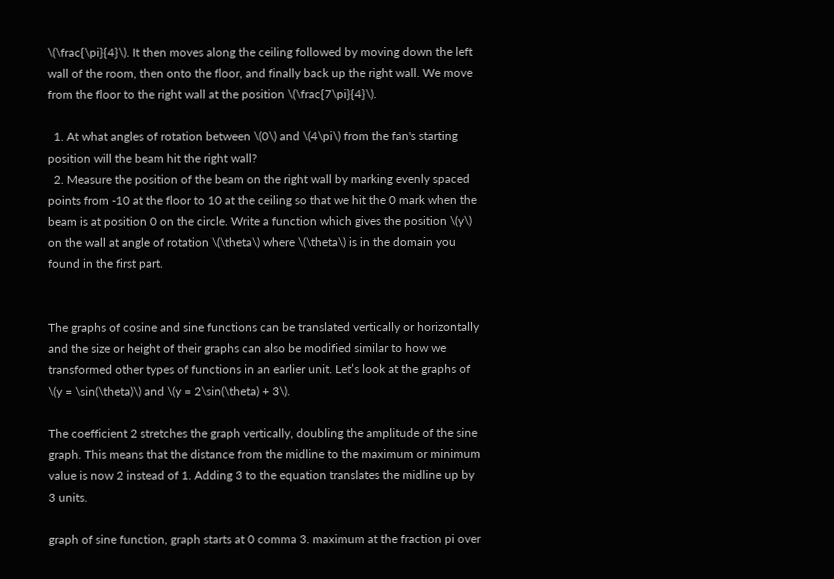\(\frac{\pi}{4}\). It then moves along the ceiling followed by moving down the left wall of the room, then onto the floor, and finally back up the right wall. We move from the floor to the right wall at the position \(\frac{7\pi}{4}\).

  1. At what angles of rotation between \(0\) and \(4\pi\) from the fan's starting position will the beam hit the right wall?
  2. Measure the position of the beam on the right wall by marking evenly spaced points from -10 at the floor to 10 at the ceiling so that we hit the 0 mark when the beam is at position 0 on the circle. Write a function which gives the position \(y\) on the wall at angle of rotation \(\theta\) where \(\theta\) is in the domain you found in the first part.


The graphs of cosine and sine functions can be translated vertically or horizontally and the size or height of their graphs can also be modified similar to how we transformed other types of functions in an earlier unit. Let’s look at the graphs of \(y = \sin(\theta)\) and \(y = 2\sin(\theta) + 3\).

The coefficient 2 stretches the graph vertically, doubling the amplitude of the sine graph. This means that the distance from the midline to the maximum or minimum value is now 2 instead of 1. Adding 3 to the equation translates the midline up by 3 units.

graph of sine function, graph starts at 0 comma 3. maximum at the fraction pi over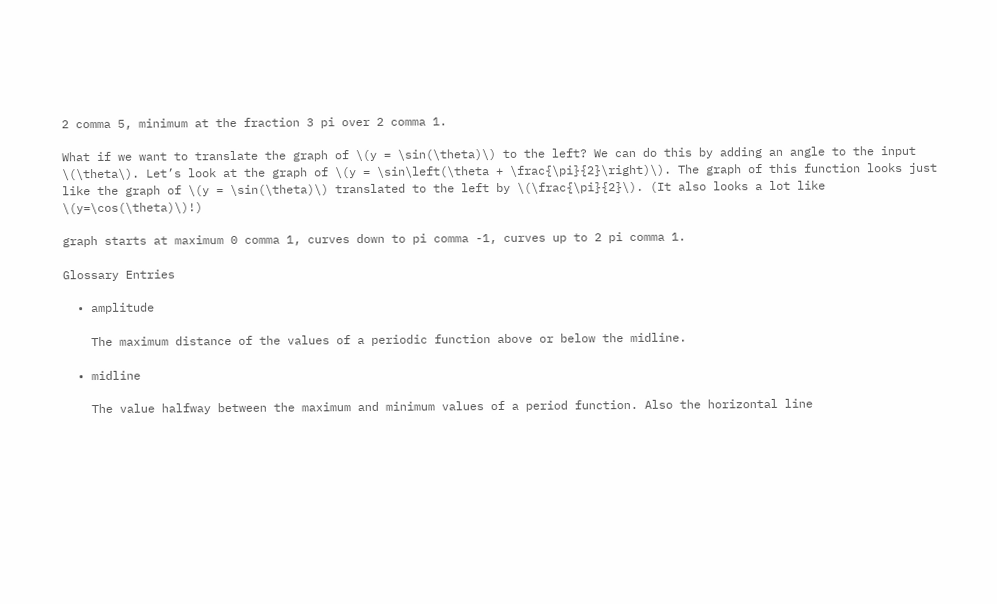2 comma 5, minimum at the fraction 3 pi over 2 comma 1.

What if we want to translate the graph of \(y = \sin(\theta)\) to the left? We can do this by adding an angle to the input \(\theta\). Let’s look at the graph of \(y = \sin\left(\theta + \frac{\pi}{2}\right)\). The graph of this function looks just like the graph of \(y = \sin(\theta)\) translated to the left by \(\frac{\pi}{2}\). (It also looks a lot like \(y=\cos(\theta)\)!)

graph starts at maximum 0 comma 1, curves down to pi comma -1, curves up to 2 pi comma 1.

Glossary Entries

  • amplitude

    The maximum distance of the values of a periodic function above or below the midline.

  • midline

    The value halfway between the maximum and minimum values of a period function. Also the horizontal line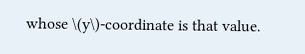whose \(y\)-coordinate is that value.